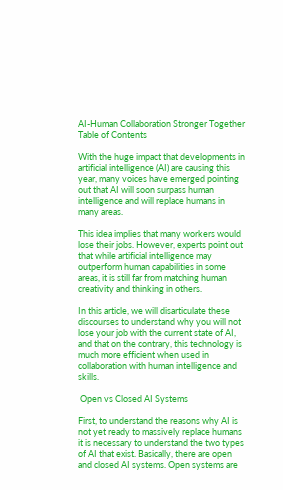AI-Human Collaboration Stronger Together
Table of Contents

With the huge impact that developments in artificial intelligence (AI) are causing this year, many voices have emerged pointing out that AI will soon surpass human intelligence and will replace humans in many areas.

This idea implies that many workers would lose their jobs. However, experts point out that while artificial intelligence may outperform human capabilities in some areas, it is still far from matching human creativity and thinking in others.

In this article, we will disarticulate these discourses to understand why you will not lose your job with the current state of AI, and that on the contrary, this technology is much more efficient when used in collaboration with human intelligence and skills.

 Open vs Closed AI Systems

First, to understand the reasons why AI is not yet ready to massively replace humans it is necessary to understand the two types of AI that exist. Basically, there are open and closed AI systems. Open systems are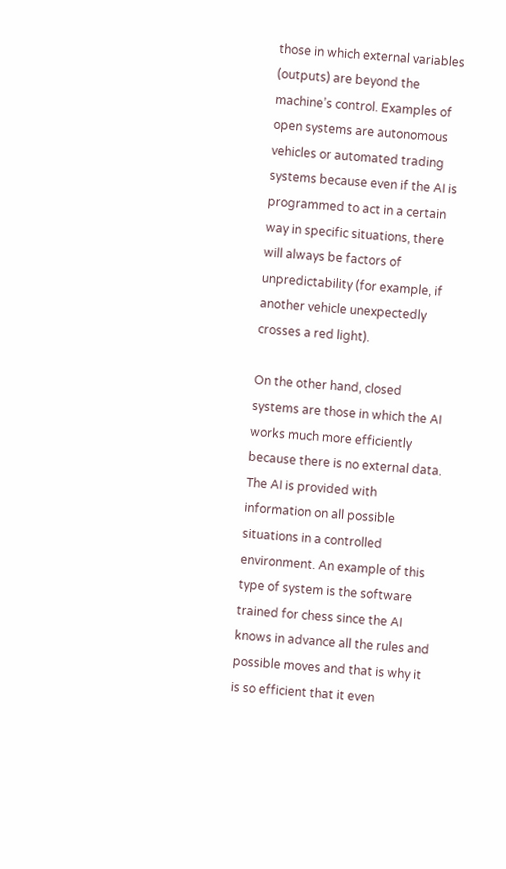those in which external variables (outputs) are beyond the machine’s control. Examples of open systems are autonomous vehicles or automated trading systems because even if the AI is programmed to act in a certain way in specific situations, there will always be factors of unpredictability (for example, if another vehicle unexpectedly crosses a red light).

On the other hand, closed systems are those in which the AI works much more efficiently because there is no external data. The AI is provided with information on all possible situations in a controlled environment. An example of this type of system is the software trained for chess since the AI knows in advance all the rules and possible moves and that is why it is so efficient that it even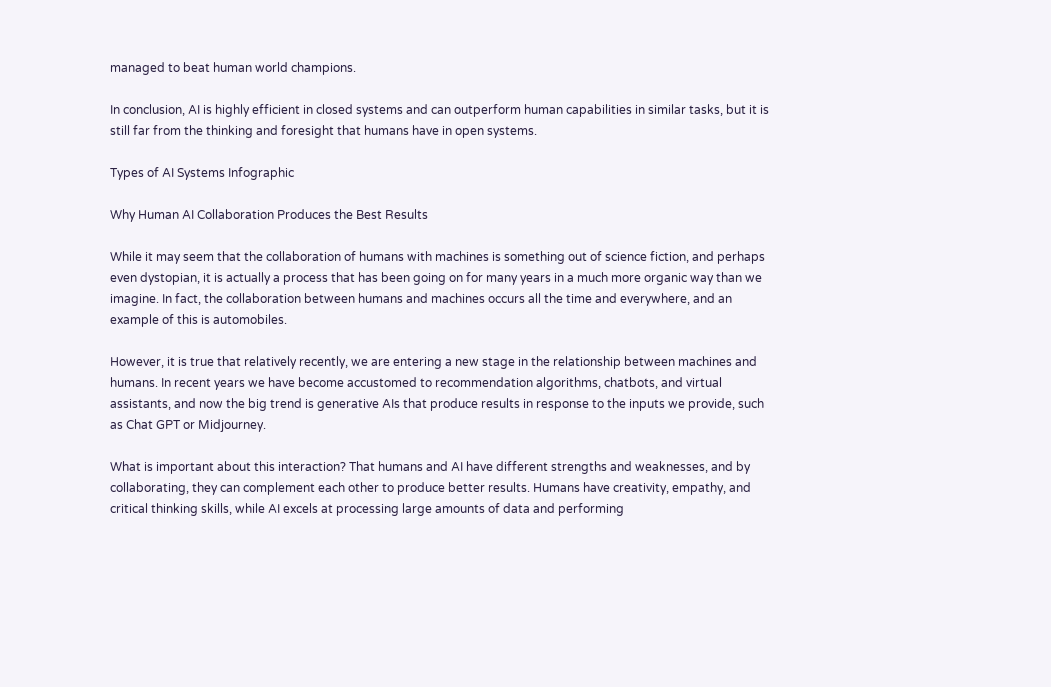managed to beat human world champions.

In conclusion, AI is highly efficient in closed systems and can outperform human capabilities in similar tasks, but it is still far from the thinking and foresight that humans have in open systems.

Types of AI Systems Infographic

Why Human AI Collaboration Produces the Best Results

While it may seem that the collaboration of humans with machines is something out of science fiction, and perhaps even dystopian, it is actually a process that has been going on for many years in a much more organic way than we imagine. In fact, the collaboration between humans and machines occurs all the time and everywhere, and an example of this is automobiles.

However, it is true that relatively recently, we are entering a new stage in the relationship between machines and humans. In recent years we have become accustomed to recommendation algorithms, chatbots, and virtual assistants, and now the big trend is generative AIs that produce results in response to the inputs we provide, such as Chat GPT or Midjourney.

What is important about this interaction? That humans and AI have different strengths and weaknesses, and by collaborating, they can complement each other to produce better results. Humans have creativity, empathy, and critical thinking skills, while AI excels at processing large amounts of data and performing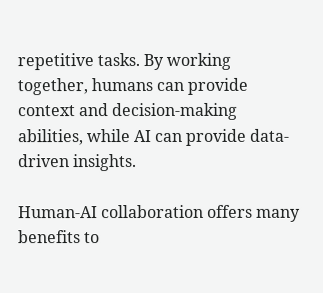repetitive tasks. By working together, humans can provide context and decision-making abilities, while AI can provide data-driven insights.

Human-AI collaboration offers many benefits to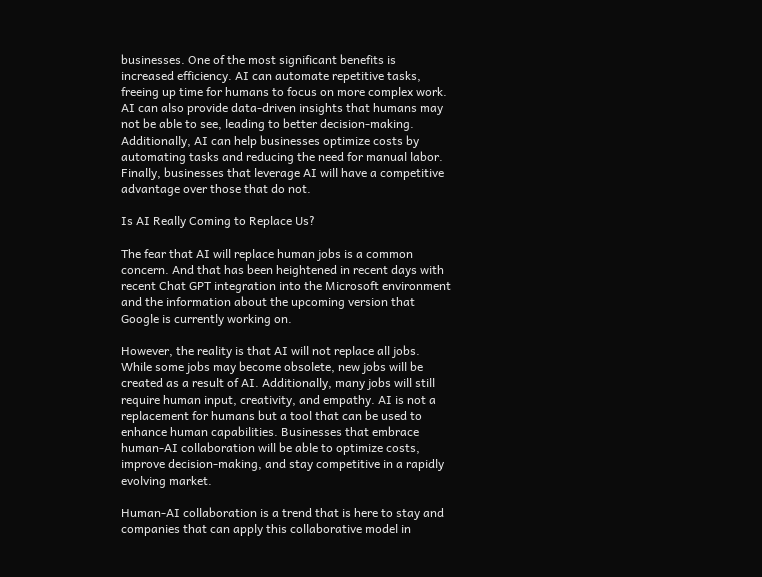businesses. One of the most significant benefits is increased efficiency. AI can automate repetitive tasks, freeing up time for humans to focus on more complex work. AI can also provide data-driven insights that humans may not be able to see, leading to better decision-making. Additionally, AI can help businesses optimize costs by automating tasks and reducing the need for manual labor. Finally, businesses that leverage AI will have a competitive advantage over those that do not.

Is AI Really Coming to Replace Us?

The fear that AI will replace human jobs is a common concern. And that has been heightened in recent days with recent Chat GPT integration into the Microsoft environment and the information about the upcoming version that Google is currently working on.

However, the reality is that AI will not replace all jobs. While some jobs may become obsolete, new jobs will be created as a result of AI. Additionally, many jobs will still require human input, creativity, and empathy. AI is not a replacement for humans but a tool that can be used to enhance human capabilities. Businesses that embrace human-AI collaboration will be able to optimize costs, improve decision-making, and stay competitive in a rapidly evolving market.

Human-AI collaboration is a trend that is here to stay and companies that can apply this collaborative model in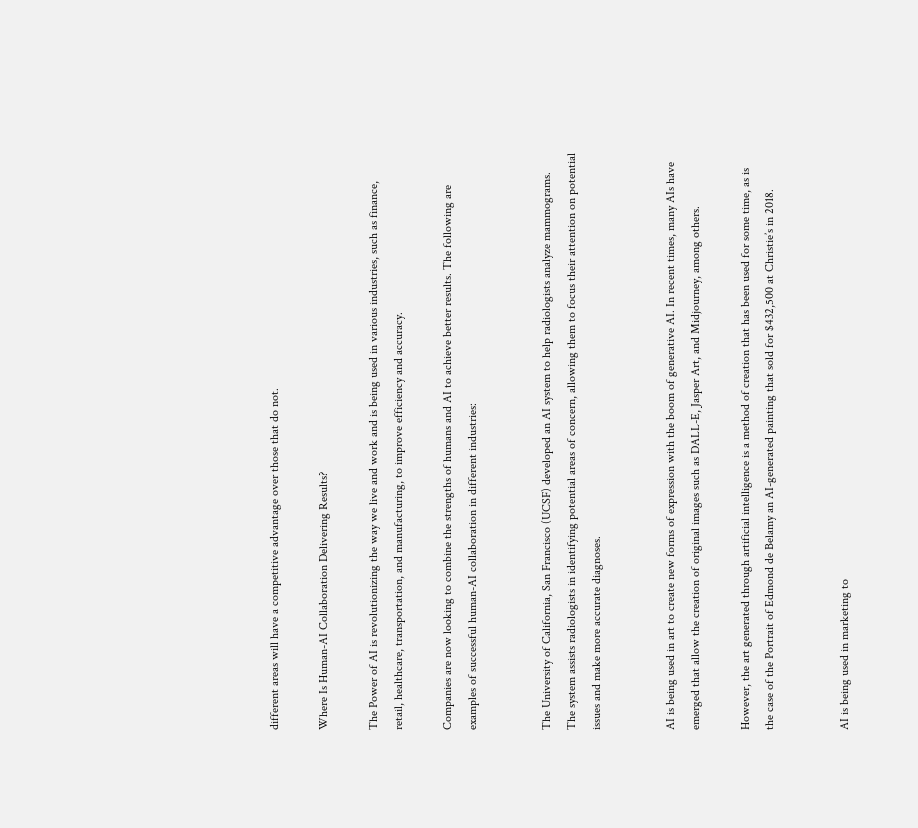different areas will have a competitive advantage over those that do not.

Where Is Human-AI Collaboration Delivering Results?

The Power of AI is revolutionizing the way we live and work and is being used in various industries, such as finance, retail, healthcare, transportation, and manufacturing, to improve efficiency and accuracy.

Companies are now looking to combine the strengths of humans and AI to achieve better results. The following are examples of successful human-AI collaboration in different industries:


The University of California, San Francisco (UCSF) developed an AI system to help radiologists analyze mammograms. The system assists radiologists in identifying potential areas of concern, allowing them to focus their attention on potential issues and make more accurate diagnoses.


AI is being used in art to create new forms of expression with the boom of generative AI. In recent times, many AIs have emerged that allow the creation of original images such as DALL-E, Jasper Art, and Midjourney, among others.

However, the art generated through artificial intelligence is a method of creation that has been used for some time, as is the case of the Portrait of Edmond de Belamy an AI-generated painting that sold for $432,500 at Christie’s in 2018.


AI is being used in marketing to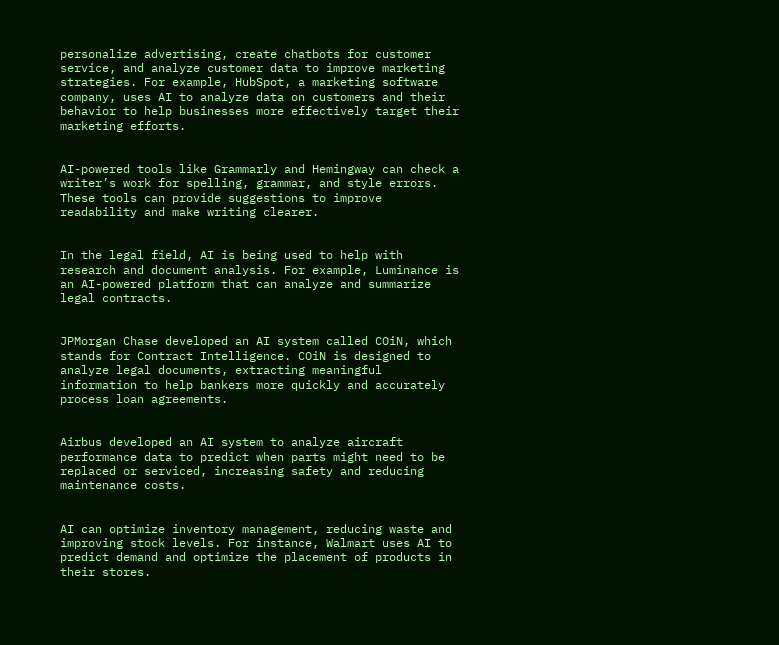personalize advertising, create chatbots for customer service, and analyze customer data to improve marketing strategies. For example, HubSpot, a marketing software company, uses AI to analyze data on customers and their behavior to help businesses more effectively target their marketing efforts.


AI-powered tools like Grammarly and Hemingway can check a writer’s work for spelling, grammar, and style errors. These tools can provide suggestions to improve readability and make writing clearer.


In the legal field, AI is being used to help with research and document analysis. For example, Luminance is an AI-powered platform that can analyze and summarize legal contracts.


JPMorgan Chase developed an AI system called COiN, which stands for Contract Intelligence. COiN is designed to analyze legal documents, extracting meaningful information to help bankers more quickly and accurately process loan agreements.


Airbus developed an AI system to analyze aircraft performance data to predict when parts might need to be replaced or serviced, increasing safety and reducing maintenance costs.


AI can optimize inventory management, reducing waste and improving stock levels. For instance, Walmart uses AI to predict demand and optimize the placement of products in their stores.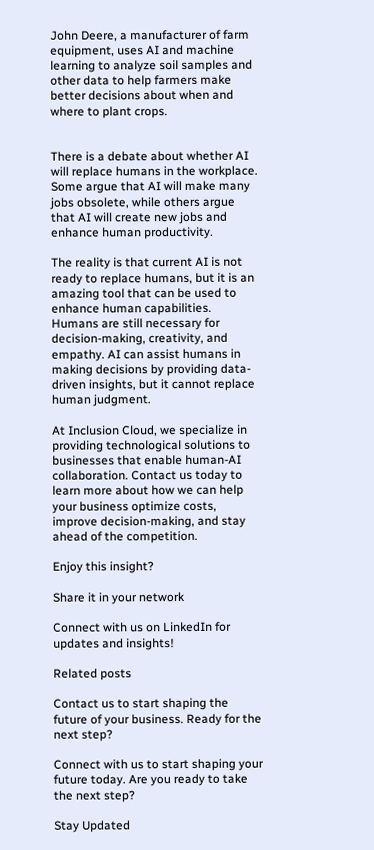John Deere, a manufacturer of farm equipment, uses AI and machine learning to analyze soil samples and other data to help farmers make better decisions about when and where to plant crops.


There is a debate about whether AI will replace humans in the workplace. Some argue that AI will make many jobs obsolete, while others argue that AI will create new jobs and enhance human productivity.

The reality is that current AI is not ready to replace humans, but it is an amazing tool that can be used to enhance human capabilities. Humans are still necessary for decision-making, creativity, and empathy. AI can assist humans in making decisions by providing data-driven insights, but it cannot replace human judgment.

At Inclusion Cloud, we specialize in providing technological solutions to businesses that enable human-AI collaboration. Contact us today to learn more about how we can help your business optimize costs, improve decision-making, and stay ahead of the competition.

Enjoy this insight?

Share it in your network

Connect with us on LinkedIn for updates and insights!

Related posts

Contact us to start shaping the future of your business. Ready for the next step?

Connect with us to start shaping your future today. Are you ready to take the next step?

Stay Updated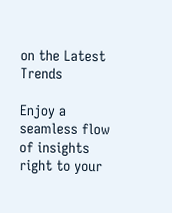on the Latest Trends

Enjoy a seamless flow of insights right to your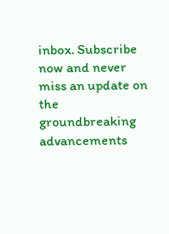inbox. Subscribe now and never miss an update on the groundbreaking advancements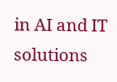in AI and IT solutions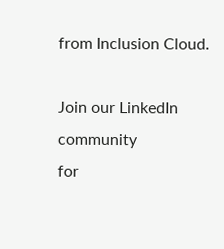from Inclusion Cloud.

Join our LinkedIn community
for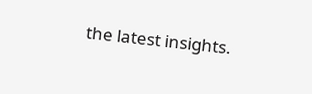the latest insights.